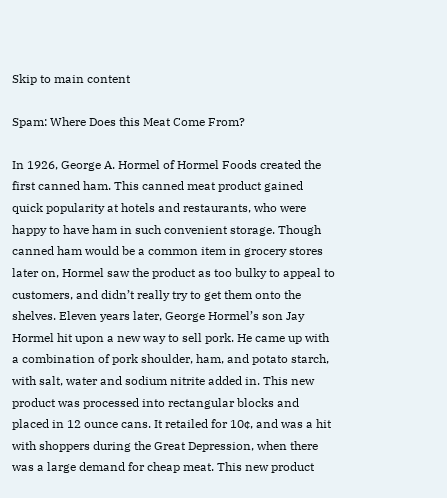Skip to main content

Spam: Where Does this Meat Come From?

In 1926, George A. Hormel of Hormel Foods created the first canned ham. This canned meat product gained quick popularity at hotels and restaurants, who were happy to have ham in such convenient storage. Though canned ham would be a common item in grocery stores later on, Hormel saw the product as too bulky to appeal to customers, and didn’t really try to get them onto the shelves. Eleven years later, George Hormel’s son Jay Hormel hit upon a new way to sell pork. He came up with a combination of pork shoulder, ham, and potato starch, with salt, water and sodium nitrite added in. This new product was processed into rectangular blocks and placed in 12 ounce cans. It retailed for 10¢, and was a hit with shoppers during the Great Depression, when there was a large demand for cheap meat. This new product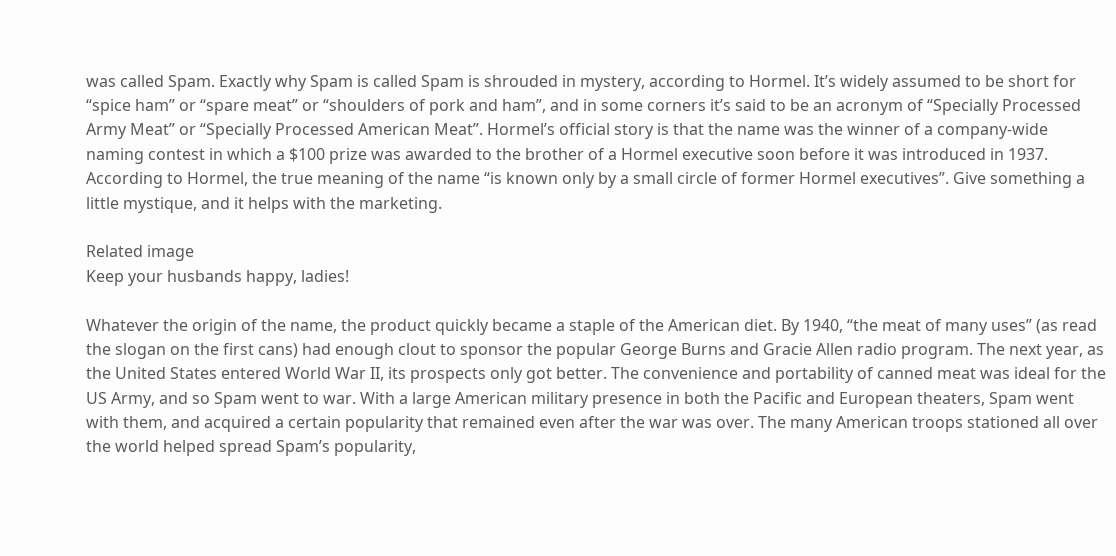was called Spam. Exactly why Spam is called Spam is shrouded in mystery, according to Hormel. It’s widely assumed to be short for “spice ham” or “spare meat” or “shoulders of pork and ham”, and in some corners it’s said to be an acronym of “Specially Processed Army Meat” or “Specially Processed American Meat”. Hormel’s official story is that the name was the winner of a company-wide naming contest in which a $100 prize was awarded to the brother of a Hormel executive soon before it was introduced in 1937. According to Hormel, the true meaning of the name “is known only by a small circle of former Hormel executives”. Give something a little mystique, and it helps with the marketing.

Related image
Keep your husbands happy, ladies!

Whatever the origin of the name, the product quickly became a staple of the American diet. By 1940, “the meat of many uses” (as read the slogan on the first cans) had enough clout to sponsor the popular George Burns and Gracie Allen radio program. The next year, as the United States entered World War II, its prospects only got better. The convenience and portability of canned meat was ideal for the US Army, and so Spam went to war. With a large American military presence in both the Pacific and European theaters, Spam went with them, and acquired a certain popularity that remained even after the war was over. The many American troops stationed all over the world helped spread Spam’s popularity,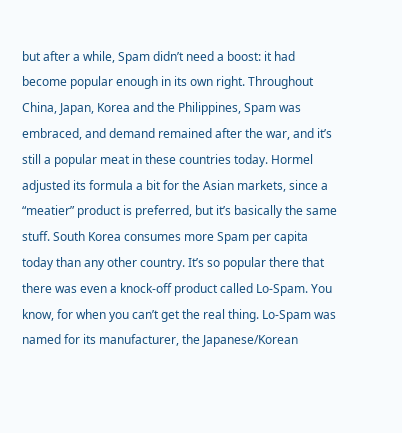but after a while, Spam didn’t need a boost: it had become popular enough in its own right. Throughout China, Japan, Korea and the Philippines, Spam was embraced, and demand remained after the war, and it’s still a popular meat in these countries today. Hormel adjusted its formula a bit for the Asian markets, since a “meatier” product is preferred, but it’s basically the same stuff. South Korea consumes more Spam per capita today than any other country. It’s so popular there that there was even a knock-off product called Lo-Spam. You know, for when you can’t get the real thing. Lo-Spam was named for its manufacturer, the Japanese/Korean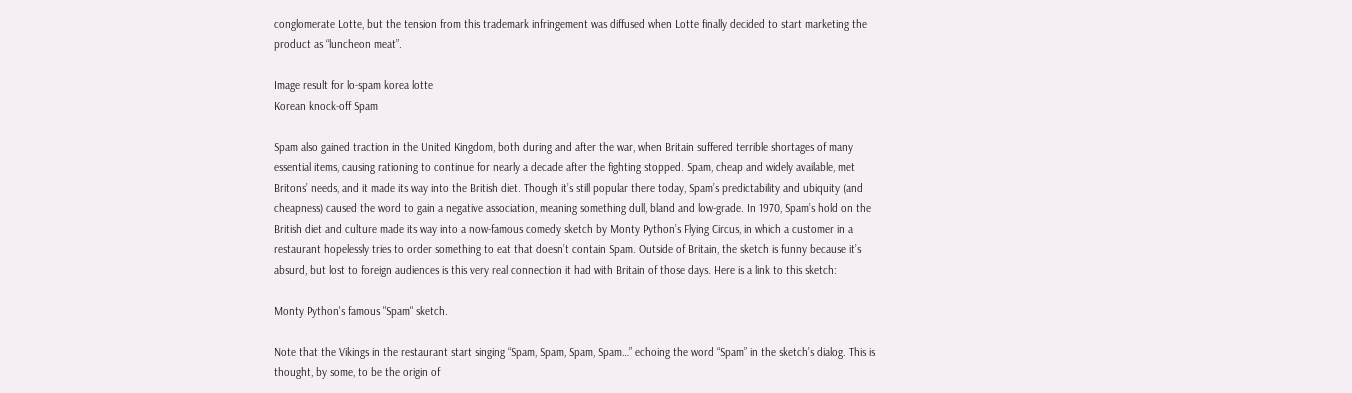conglomerate Lotte, but the tension from this trademark infringement was diffused when Lotte finally decided to start marketing the product as “luncheon meat”.

Image result for lo-spam korea lotte
Korean knock-off Spam

Spam also gained traction in the United Kingdom, both during and after the war, when Britain suffered terrible shortages of many essential items, causing rationing to continue for nearly a decade after the fighting stopped. Spam, cheap and widely available, met Britons’ needs, and it made its way into the British diet. Though it’s still popular there today, Spam’s predictability and ubiquity (and cheapness) caused the word to gain a negative association, meaning something dull, bland and low-grade. In 1970, Spam’s hold on the British diet and culture made its way into a now-famous comedy sketch by Monty Python’s Flying Circus, in which a customer in a restaurant hopelessly tries to order something to eat that doesn’t contain Spam. Outside of Britain, the sketch is funny because it’s absurd, but lost to foreign audiences is this very real connection it had with Britain of those days. Here is a link to this sketch:

Monty Python's famous "Spam" sketch.

Note that the Vikings in the restaurant start singing “Spam, Spam, Spam, Spam…” echoing the word “Spam” in the sketch’s dialog. This is thought, by some, to be the origin of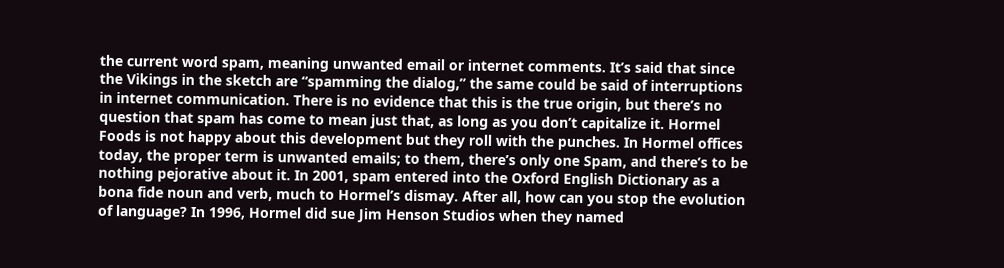the current word spam, meaning unwanted email or internet comments. It’s said that since the Vikings in the sketch are “spamming the dialog,” the same could be said of interruptions in internet communication. There is no evidence that this is the true origin, but there’s no question that spam has come to mean just that, as long as you don’t capitalize it. Hormel Foods is not happy about this development but they roll with the punches. In Hormel offices today, the proper term is unwanted emails; to them, there’s only one Spam, and there’s to be nothing pejorative about it. In 2001, spam entered into the Oxford English Dictionary as a bona fide noun and verb, much to Hormel’s dismay. After all, how can you stop the evolution of language? In 1996, Hormel did sue Jim Henson Studios when they named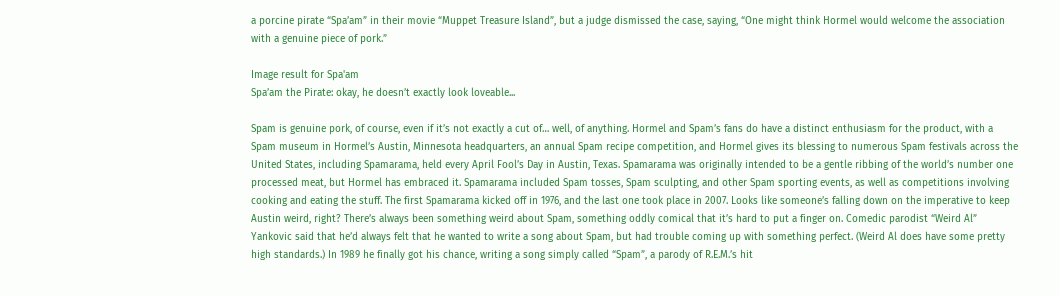a porcine pirate “Spa’am” in their movie “Muppet Treasure Island”, but a judge dismissed the case, saying, “One might think Hormel would welcome the association with a genuine piece of pork.”

Image result for Spa'am
Spa’am the Pirate: okay, he doesn’t exactly look loveable...

Spam is genuine pork, of course, even if it’s not exactly a cut of… well, of anything. Hormel and Spam’s fans do have a distinct enthusiasm for the product, with a Spam museum in Hormel’s Austin, Minnesota headquarters, an annual Spam recipe competition, and Hormel gives its blessing to numerous Spam festivals across the United States, including Spamarama, held every April Fool’s Day in Austin, Texas. Spamarama was originally intended to be a gentle ribbing of the world’s number one processed meat, but Hormel has embraced it. Spamarama included Spam tosses, Spam sculpting, and other Spam sporting events, as well as competitions involving cooking and eating the stuff. The first Spamarama kicked off in 1976, and the last one took place in 2007. Looks like someone’s falling down on the imperative to keep Austin weird, right? There’s always been something weird about Spam, something oddly comical that it’s hard to put a finger on. Comedic parodist “Weird Al” Yankovic said that he’d always felt that he wanted to write a song about Spam, but had trouble coming up with something perfect. (Weird Al does have some pretty high standards.) In 1989 he finally got his chance, writing a song simply called “Spam”, a parody of R.E.M.’s hit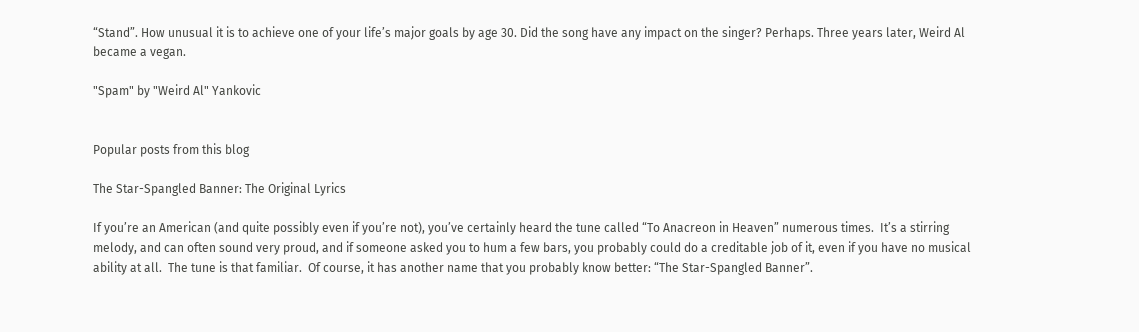“Stand”. How unusual it is to achieve one of your life’s major goals by age 30. Did the song have any impact on the singer? Perhaps. Three years later, Weird Al became a vegan.

"Spam" by "Weird Al" Yankovic


Popular posts from this blog

The Star-Spangled Banner: The Original Lyrics

If you’re an American (and quite possibly even if you’re not), you’ve certainly heard the tune called “To Anacreon in Heaven” numerous times.  It’s a stirring melody, and can often sound very proud, and if someone asked you to hum a few bars, you probably could do a creditable job of it, even if you have no musical ability at all.  The tune is that familiar.  Of course, it has another name that you probably know better: “The Star-Spangled Banner”.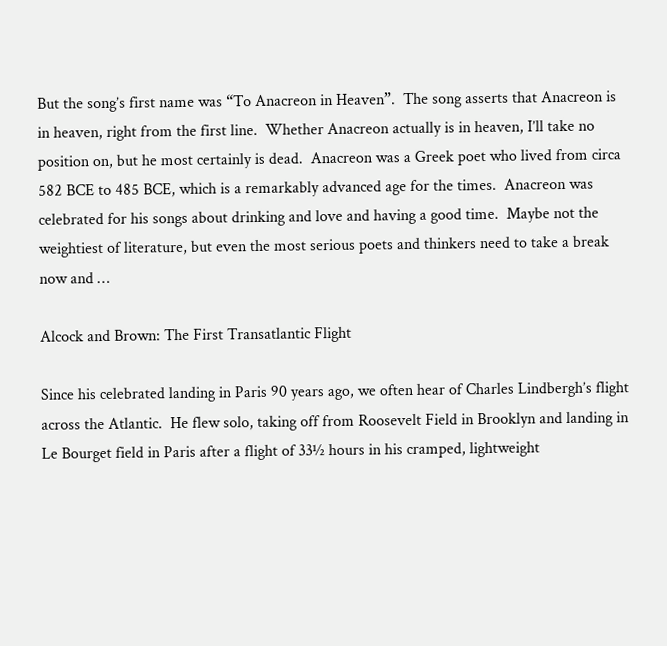But the song’s first name was “To Anacreon in Heaven”.  The song asserts that Anacreon is in heaven, right from the first line.  Whether Anacreon actually is in heaven, I’ll take no position on, but he most certainly is dead.  Anacreon was a Greek poet who lived from circa 582 BCE to 485 BCE, which is a remarkably advanced age for the times.  Anacreon was celebrated for his songs about drinking and love and having a good time.  Maybe not the weightiest of literature, but even the most serious poets and thinkers need to take a break now and …

Alcock and Brown: The First Transatlantic Flight

Since his celebrated landing in Paris 90 years ago, we often hear of Charles Lindbergh’s flight across the Atlantic.  He flew solo, taking off from Roosevelt Field in Brooklyn and landing in Le Bourget field in Paris after a flight of 33½ hours in his cramped, lightweight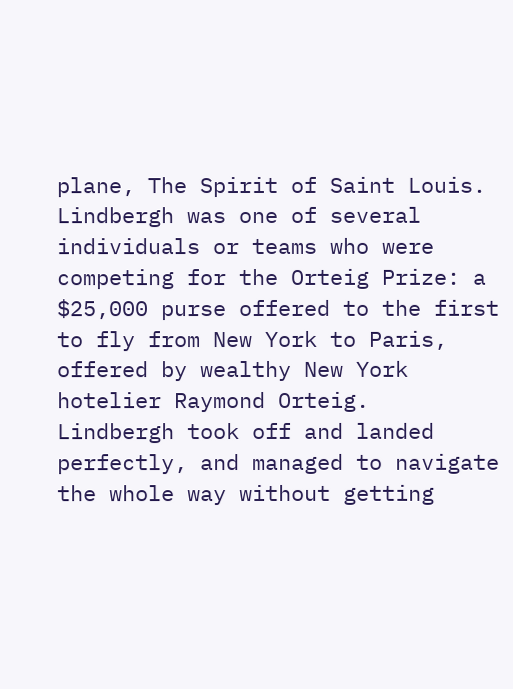plane, The Spirit of Saint Louis.  Lindbergh was one of several individuals or teams who were competing for the Orteig Prize: a $25,000 purse offered to the first to fly from New York to Paris, offered by wealthy New York hotelier Raymond Orteig.  Lindbergh took off and landed perfectly, and managed to navigate the whole way without getting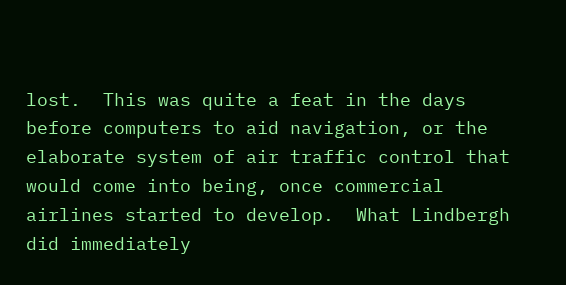lost.  This was quite a feat in the days before computers to aid navigation, or the elaborate system of air traffic control that would come into being, once commercial airlines started to develop.  What Lindbergh did immediately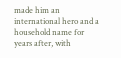made him an international hero and a household name for years after, with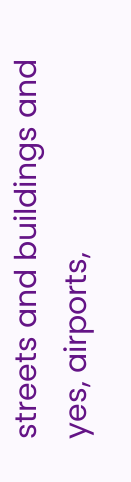streets and buildings and yes, airports,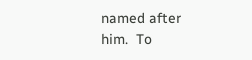named after him.  To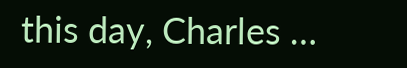this day, Charles …